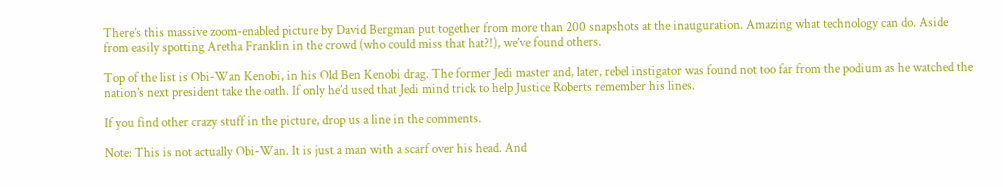There’s this massive zoom-enabled picture by David Bergman put together from more than 200 snapshots at the inauguration. Amazing what technology can do. Aside from easily spotting Aretha Franklin in the crowd (who could miss that hat?!), we’ve found others.

Top of the list is Obi-Wan Kenobi, in his Old Ben Kenobi drag. The former Jedi master and, later, rebel instigator was found not too far from the podium as he watched the nation’s next president take the oath. If only he’d used that Jedi mind trick to help Justice Roberts remember his lines.

If you find other crazy stuff in the picture, drop us a line in the comments.

Note: This is not actually Obi-Wan. It is just a man with a scarf over his head. And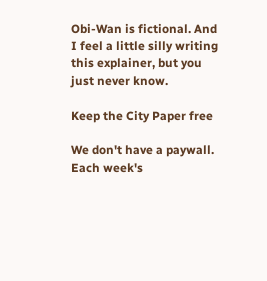Obi-Wan is fictional. And I feel a little silly writing this explainer, but you just never know.

Keep the City Paper free

We don't have a paywall. Each week's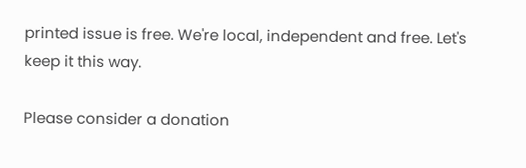printed issue is free. We're local, independent and free. Let's keep it this way.

Please consider a donation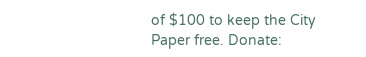of $100 to keep the City Paper free. Donate: